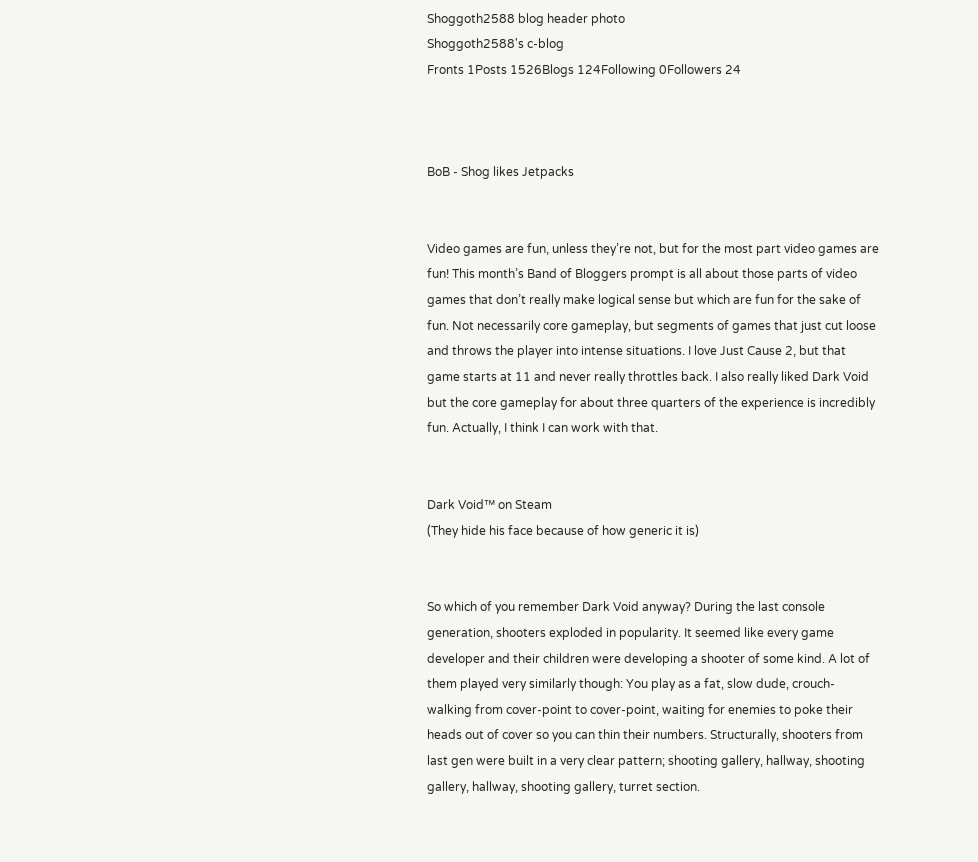Shoggoth2588 blog header photo
Shoggoth2588's c-blog
Fronts 1Posts 1526Blogs 124Following 0Followers 24



BoB - Shog likes Jetpacks


Video games are fun, unless they’re not, but for the most part video games are fun! This month’s Band of Bloggers prompt is all about those parts of video games that don’t really make logical sense but which are fun for the sake of fun. Not necessarily core gameplay, but segments of games that just cut loose and throws the player into intense situations. I love Just Cause 2, but that game starts at 11 and never really throttles back. I also really liked Dark Void but the core gameplay for about three quarters of the experience is incredibly fun. Actually, I think I can work with that.


Dark Void™ on Steam
(They hide his face because of how generic it is)


So which of you remember Dark Void anyway? During the last console generation, shooters exploded in popularity. It seemed like every game developer and their children were developing a shooter of some kind. A lot of them played very similarly though: You play as a fat, slow dude, crouch-walking from cover-point to cover-point, waiting for enemies to poke their heads out of cover so you can thin their numbers. Structurally, shooters from last gen were built in a very clear pattern; shooting gallery, hallway, shooting gallery, hallway, shooting gallery, turret section.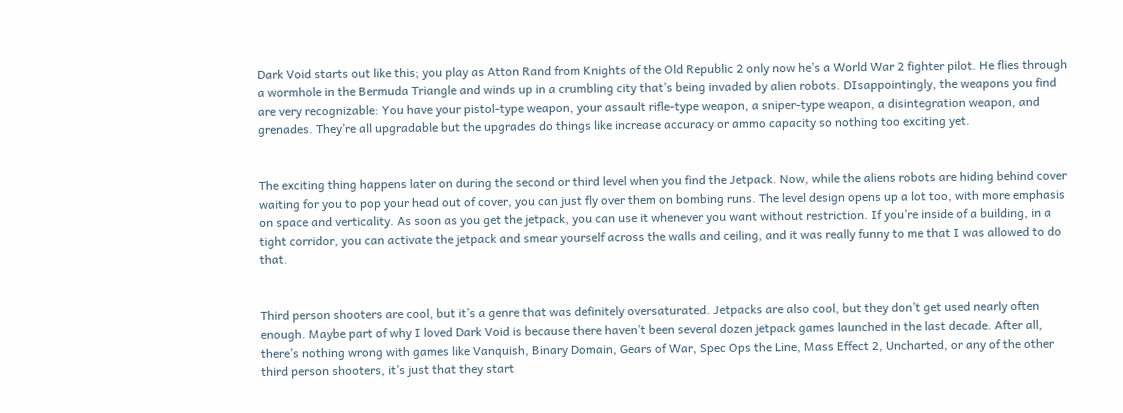Dark Void starts out like this; you play as Atton Rand from Knights of the Old Republic 2 only now he’s a World War 2 fighter pilot. He flies through a wormhole in the Bermuda Triangle and winds up in a crumbling city that’s being invaded by alien robots. DIsappointingly, the weapons you find are very recognizable: You have your pistol-type weapon, your assault rifle-type weapon, a sniper-type weapon, a disintegration weapon, and grenades. They’re all upgradable but the upgrades do things like increase accuracy or ammo capacity so nothing too exciting yet.


The exciting thing happens later on during the second or third level when you find the Jetpack. Now, while the aliens robots are hiding behind cover waiting for you to pop your head out of cover, you can just fly over them on bombing runs. The level design opens up a lot too, with more emphasis on space and verticality. As soon as you get the jetpack, you can use it whenever you want without restriction. If you’re inside of a building, in a tight corridor, you can activate the jetpack and smear yourself across the walls and ceiling, and it was really funny to me that I was allowed to do that.


Third person shooters are cool, but it’s a genre that was definitely oversaturated. Jetpacks are also cool, but they don’t get used nearly often enough. Maybe part of why I loved Dark Void is because there haven’t been several dozen jetpack games launched in the last decade. After all, there’s nothing wrong with games like Vanquish, Binary Domain, Gears of War, Spec Ops the Line, Mass Effect 2, Uncharted, or any of the other third person shooters, it’s just that they start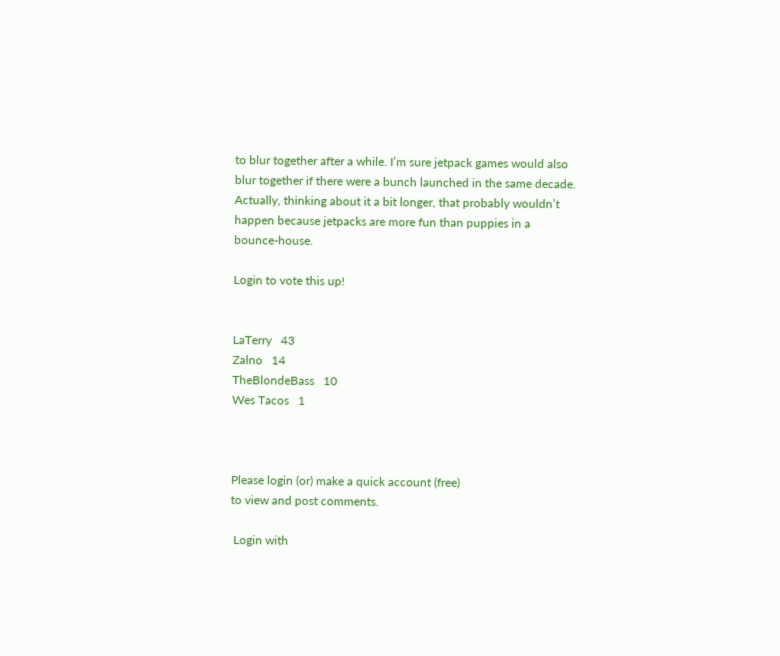to blur together after a while. I’m sure jetpack games would also blur together if there were a bunch launched in the same decade. Actually, thinking about it a bit longer, that probably wouldn’t happen because jetpacks are more fun than puppies in a bounce-house.

Login to vote this up!


LaTerry   43
Zalno   14
TheBlondeBass   10
Wes Tacos   1



Please login (or) make a quick account (free)
to view and post comments.

 Login with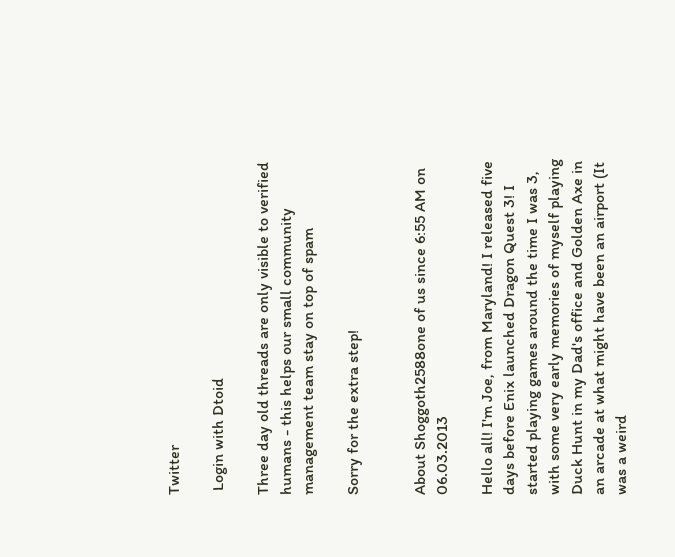Twitter

 Login with Dtoid

Three day old threads are only visible to verified humans - this helps our small community management team stay on top of spam

Sorry for the extra step!


About Shoggoth2588one of us since 6:55 AM on 06.03.2013

Hello all! I'm Joe, from Maryland! I released five days before Enix launched Dragon Quest 3! I started playing games around the time I was 3, with some very early memories of myself playing Duck Hunt in my Dad's office and Golden Axe in an arcade at what might have been an airport (It was a weird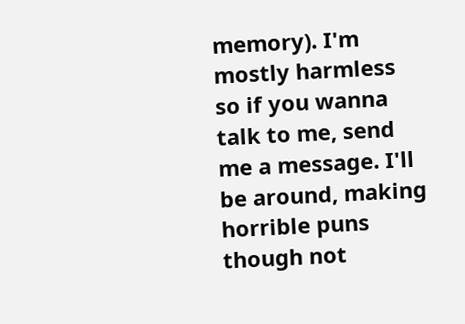memory). I'm mostly harmless so if you wanna talk to me, send me a message. I'll be around, making horrible puns though not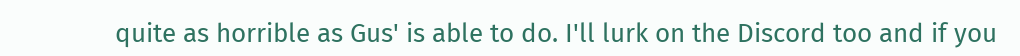quite as horrible as Gus' is able to do. I'll lurk on the Discord too and if you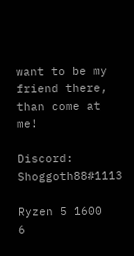want to be my friend there, than come at me!

Discord: Shoggoth88#1113

Ryzen 5 1600
6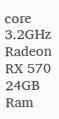core 3.2GHz
Radeon RX 570
24GB Ram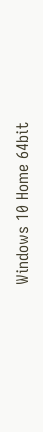Windows 10 Home 64bit